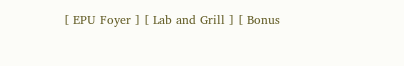[ EPU Foyer ] [ Lab and Grill ] [ Bonus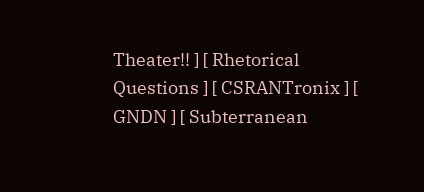Theater!! ] [ Rhetorical Questions ] [ CSRANTronix ] [ GNDN ] [ Subterranean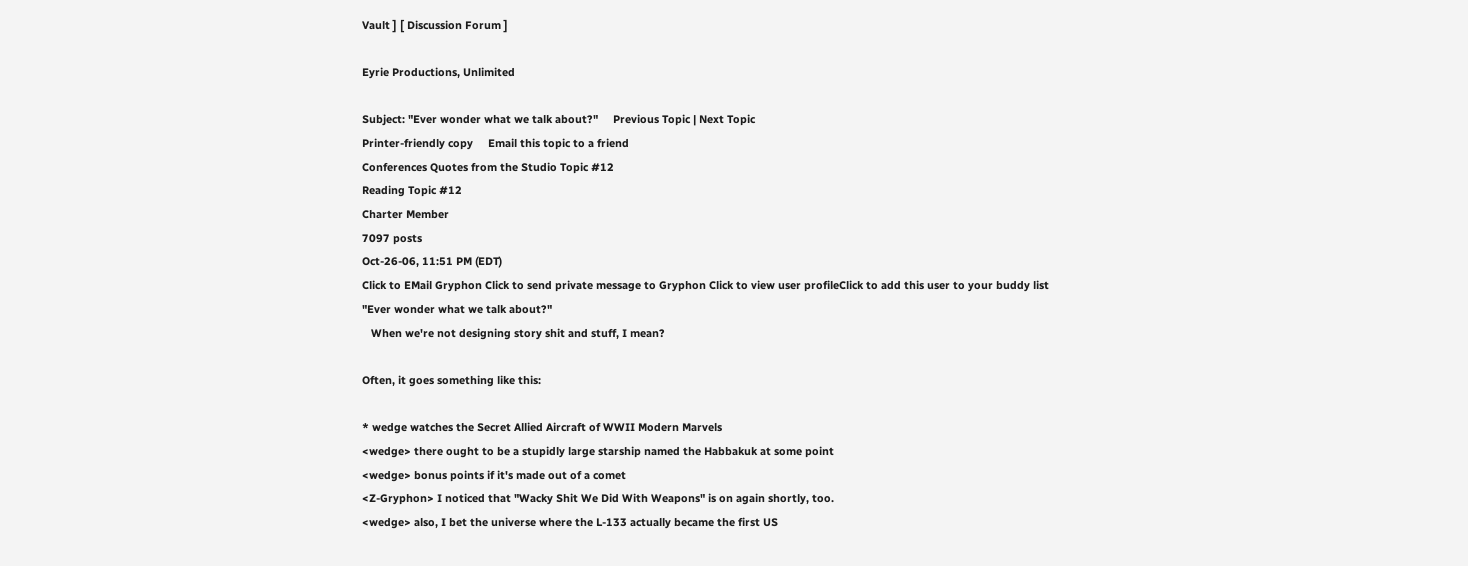Vault ] [ Discussion Forum ]

Eyrie Productions, Unlimited

Subject: "Ever wonder what we talk about?"     Previous Topic | Next Topic
Printer-friendly copy     Email this topic to a friend
Conferences Quotes from the Studio Topic #12
Reading Topic #12
Charter Member
7097 posts
Oct-26-06, 11:51 PM (EDT)
Click to EMail Gryphon Click to send private message to Gryphon Click to view user profileClick to add this user to your buddy list
"Ever wonder what we talk about?"
   When we're not designing story shit and stuff, I mean?

Often, it goes something like this:

* wedge watches the Secret Allied Aircraft of WWII Modern Marvels
<wedge> there ought to be a stupidly large starship named the Habbakuk at some point
<wedge> bonus points if it's made out of a comet
<Z-Gryphon> I noticed that "Wacky Shit We Did With Weapons" is on again shortly, too.
<wedge> also, I bet the universe where the L-133 actually became the first US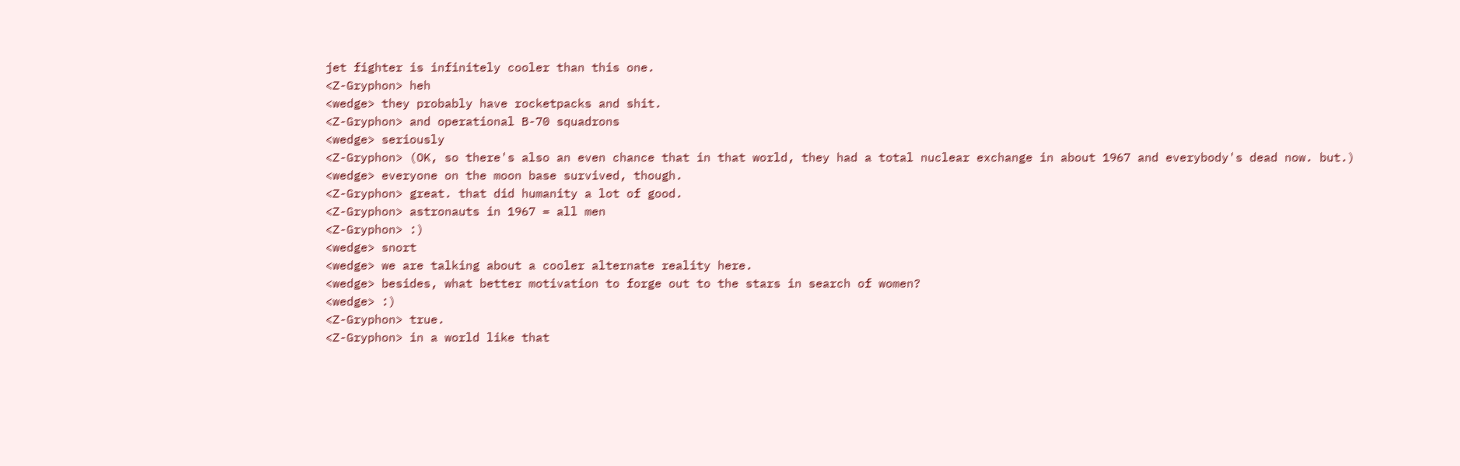jet fighter is infinitely cooler than this one.
<Z-Gryphon> heh
<wedge> they probably have rocketpacks and shit.
<Z-Gryphon> and operational B-70 squadrons
<wedge> seriously
<Z-Gryphon> (OK, so there's also an even chance that in that world, they had a total nuclear exchange in about 1967 and everybody's dead now. but.)
<wedge> everyone on the moon base survived, though.
<Z-Gryphon> great. that did humanity a lot of good.
<Z-Gryphon> astronauts in 1967 = all men
<Z-Gryphon> :)
<wedge> snort
<wedge> we are talking about a cooler alternate reality here.
<wedge> besides, what better motivation to forge out to the stars in search of women?
<wedge> :)
<Z-Gryphon> true.
<Z-Gryphon> in a world like that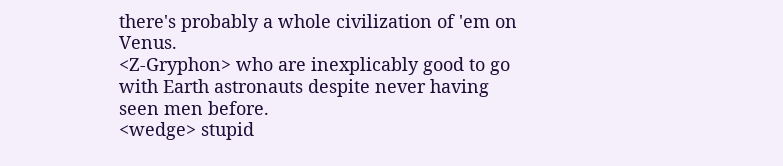there's probably a whole civilization of 'em on Venus.
<Z-Gryphon> who are inexplicably good to go with Earth astronauts despite never having seen men before.
<wedge> stupid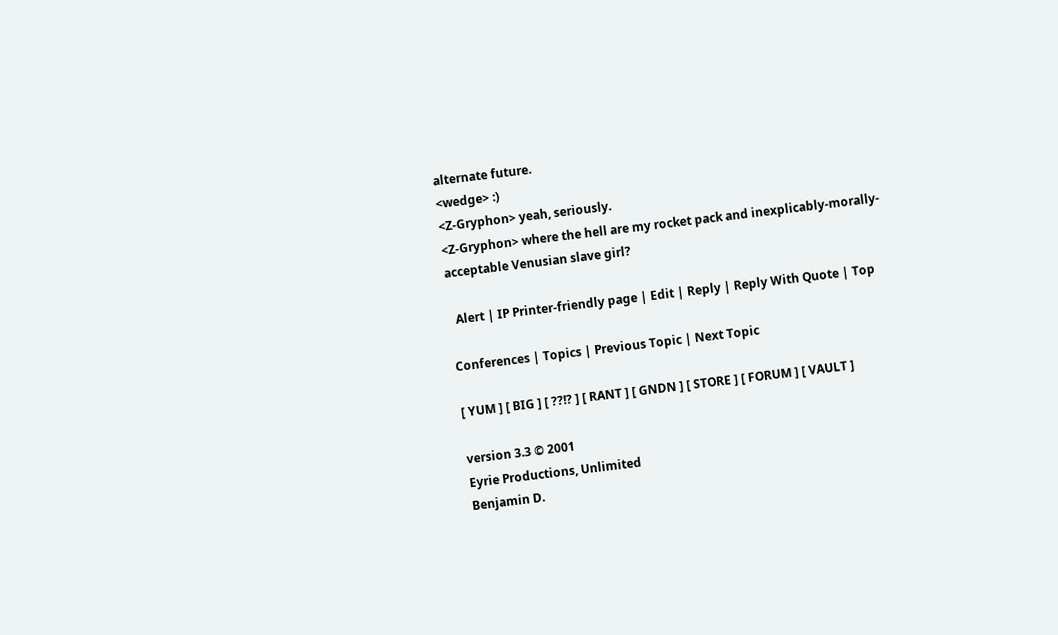alternate future.
<wedge> :)
<Z-Gryphon> yeah, seriously.
<Z-Gryphon> where the hell are my rocket pack and inexplicably-morally-acceptable Venusian slave girl?

  Alert | IP Printer-friendly page | Edit | Reply | Reply With Quote | Top

Conferences | Topics | Previous Topic | Next Topic

[ YUM ] [ BIG ] [ ??!? ] [ RANT ] [ GNDN ] [ STORE ] [ FORUM ] [ VAULT ]

version 3.3 © 2001
Eyrie Productions, Unlimited
Benjamin D.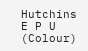Hutchins
E P U (Colour)